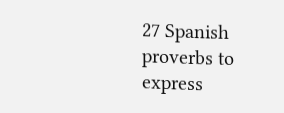27 Spanish proverbs to express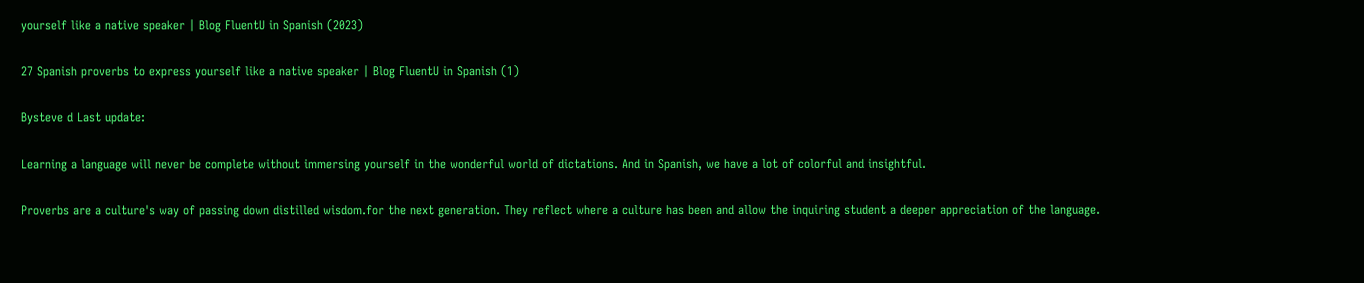yourself like a native speaker | Blog FluentU in Spanish (2023)

27 Spanish proverbs to express yourself like a native speaker | Blog FluentU in Spanish (1)

Bysteve d Last update:

Learning a language will never be complete without immersing yourself in the wonderful world of dictations. And in Spanish, we have a lot of colorful and insightful.

Proverbs are a culture's way of passing down distilled wisdom.for the next generation. They reflect where a culture has been and allow the inquiring student a deeper appreciation of the language.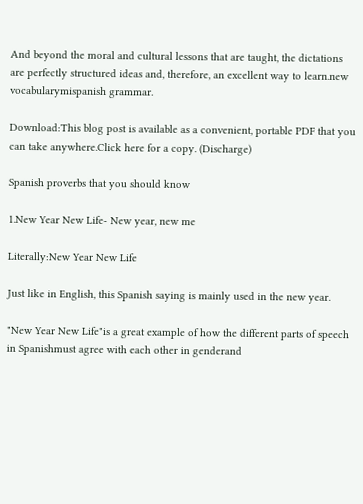And beyond the moral and cultural lessons that are taught, the dictations are perfectly structured ideas and, therefore, an excellent way to learn.new vocabularymispanish grammar.

Download:This blog post is available as a convenient, portable PDF that you can take anywhere.Click here for a copy. (Discharge)

Spanish proverbs that you should know

1.New Year New Life- New year, new me

Literally:New Year New Life

Just like in English, this Spanish saying is mainly used in the new year.

"New Year New Life"is a great example of how the different parts of speech in Spanishmust agree with each other in genderand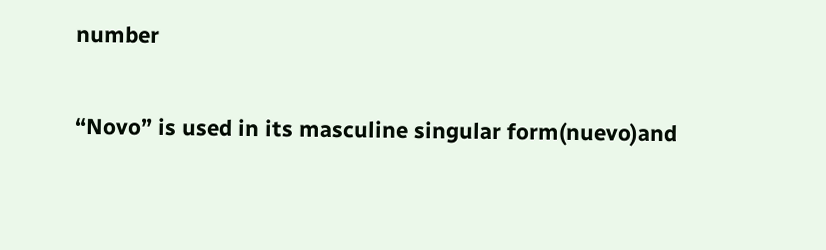number

“Novo” is used in its masculine singular form(nuevo)and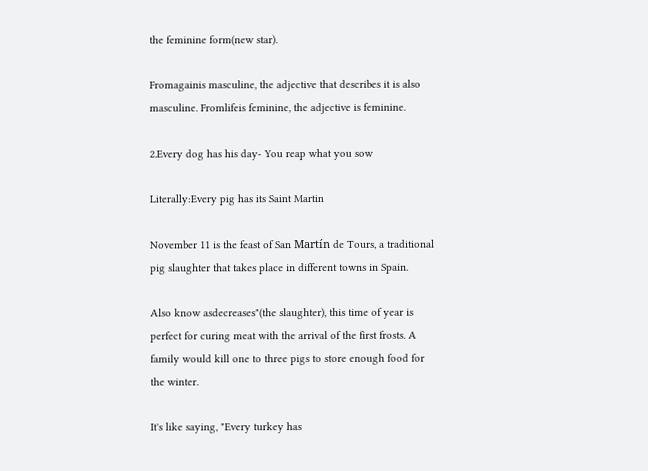the feminine form(new star).

Fromagainis masculine, the adjective that describes it is also masculine. Fromlifeis feminine, the adjective is feminine.

2.Every dog has his day- You reap what you sow

Literally:Every pig has its Saint Martin

November 11 is the feast of San Martín de Tours, a traditional pig slaughter that takes place in different towns in Spain.

Also know asdecreases"(the slaughter), this time of year is perfect for curing meat with the arrival of the first frosts. A family would kill one to three pigs to store enough food for the winter.

It's like saying, "Every turkey has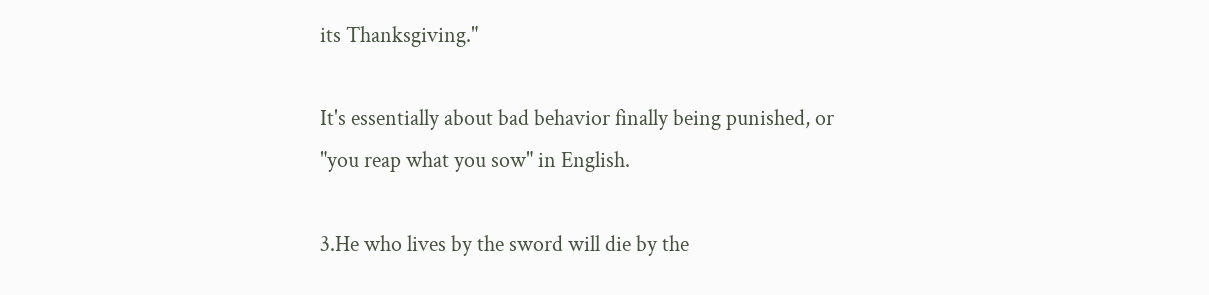its Thanksgiving."

It's essentially about bad behavior finally being punished, or "you reap what you sow" in English.

3.He who lives by the sword will die by the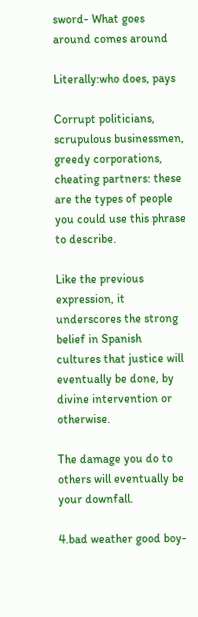sword- What goes around comes around

Literally:who does, pays

Corrupt politicians, scrupulous businessmen, greedy corporations, cheating partners: these are the types of people you could use this phrase to describe.

Like the previous expression, it underscores the strong belief in Spanish cultures that justice will eventually be done, by divine intervention or otherwise.

The damage you do to others will eventually be your downfall.

4.bad weather good boy-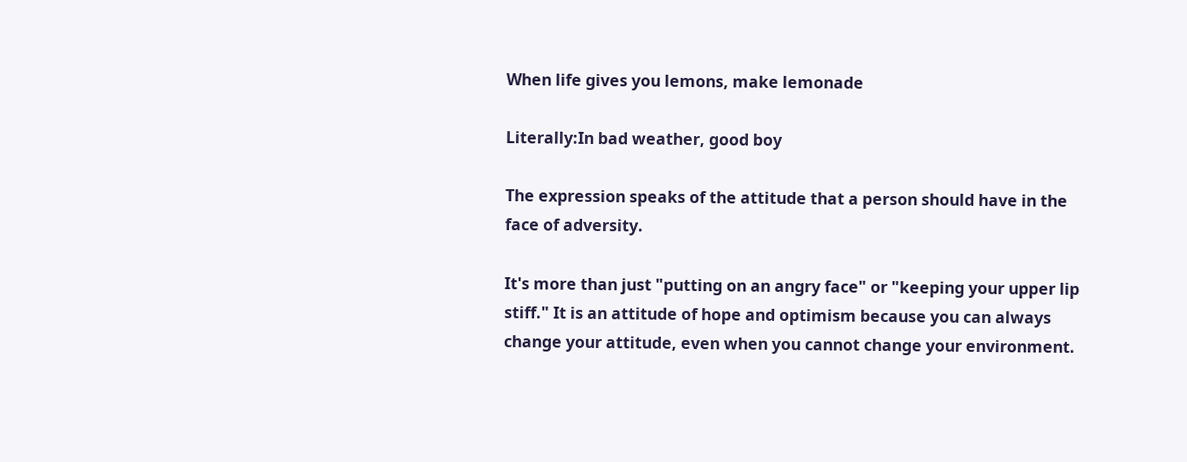When life gives you lemons, make lemonade

Literally:In bad weather, good boy

The expression speaks of the attitude that a person should have in the face of adversity.

It's more than just "putting on an angry face" or "keeping your upper lip stiff." It is an attitude of hope and optimism because you can always change your attitude, even when you cannot change your environment.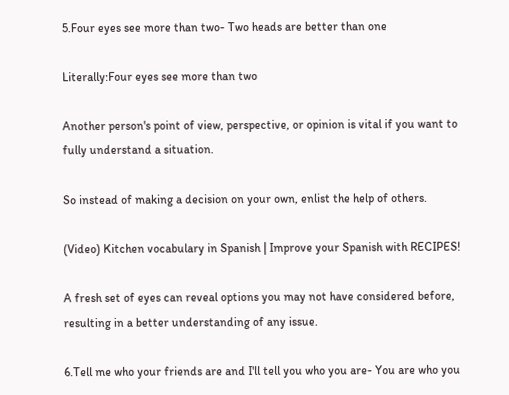5.Four eyes see more than two- Two heads are better than one

Literally:Four eyes see more than two

Another person's point of view, perspective, or opinion is vital if you want to fully understand a situation.

So instead of making a decision on your own, enlist the help of others.

(Video) Kitchen vocabulary in Spanish | Improve your Spanish with RECIPES!

A fresh set of eyes can reveal options you may not have considered before, resulting in a better understanding of any issue.

6.Tell me who your friends are and I'll tell you who you are- You are who you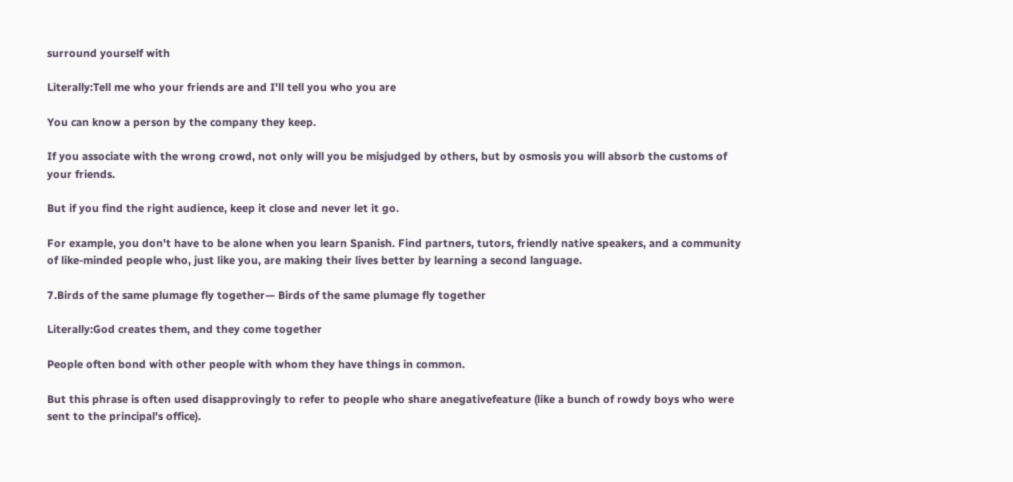surround yourself with

Literally:Tell me who your friends are and I'll tell you who you are

You can know a person by the company they keep.

If you associate with the wrong crowd, not only will you be misjudged by others, but by osmosis you will absorb the customs of your friends.

But if you find the right audience, keep it close and never let it go.

For example, you don't have to be alone when you learn Spanish. Find partners, tutors, friendly native speakers, and a community of like-minded people who, just like you, are making their lives better by learning a second language.

7.Birds of the same plumage fly together— Birds of the same plumage fly together

Literally:God creates them, and they come together

People often bond with other people with whom they have things in common.

But this phrase is often used disapprovingly to refer to people who share anegativefeature (like a bunch of rowdy boys who were sent to the principal's office).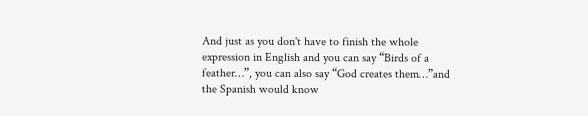And just as you don't have to finish the whole expression in English and you can say “Birds of a feather…”, you can also say “God creates them…”and the Spanish would know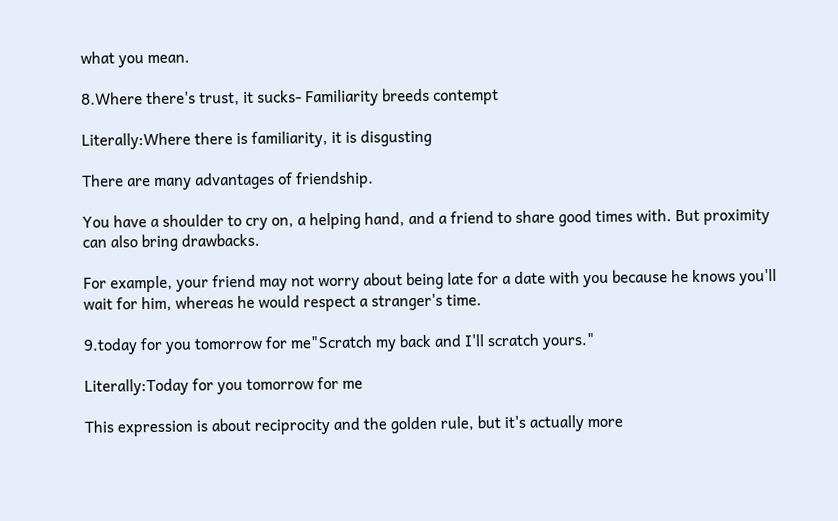what you mean.

8.Where there's trust, it sucks- Familiarity breeds contempt

Literally:Where there is familiarity, it is disgusting

There are many advantages of friendship.

You have a shoulder to cry on, a helping hand, and a friend to share good times with. But proximity can also bring drawbacks.

For example, your friend may not worry about being late for a date with you because he knows you'll wait for him, whereas he would respect a stranger's time.

9.today for you tomorrow for me"Scratch my back and I'll scratch yours."

Literally:Today for you tomorrow for me

This expression is about reciprocity and the golden rule, but it's actually more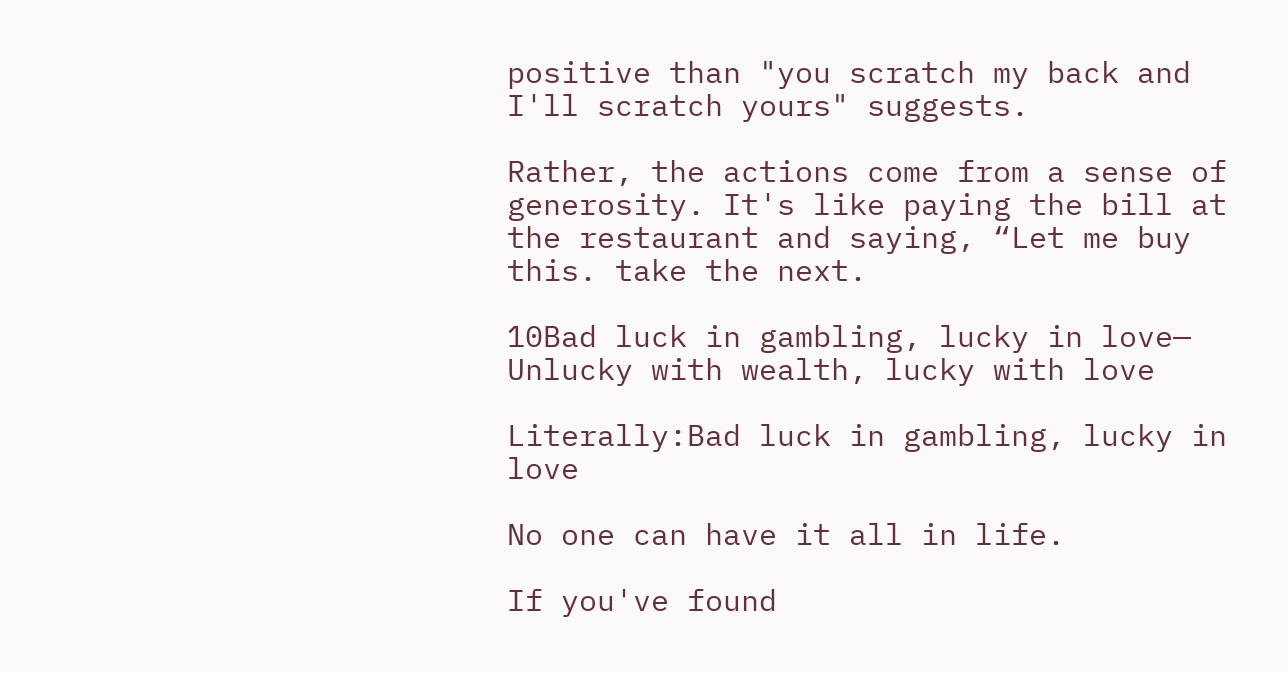positive than "you scratch my back and I'll scratch yours" suggests.

Rather, the actions come from a sense of generosity. It's like paying the bill at the restaurant and saying, “Let me buy this. take the next.

10Bad luck in gambling, lucky in love— Unlucky with wealth, lucky with love

Literally:Bad luck in gambling, lucky in love

No one can have it all in life.

If you've found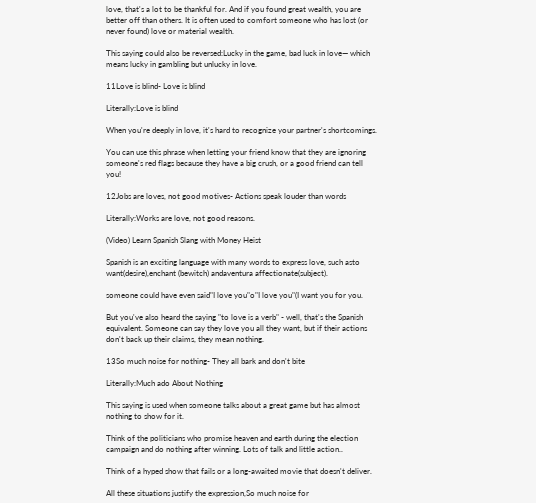love, that's a lot to be thankful for. And if you found great wealth, you are better off than others. It is often used to comfort someone who has lost (or never found) love or material wealth.

This saying could also be reversed:Lucky in the game, bad luck in love— which means lucky in gambling but unlucky in love.

11Love is blind- Love is blind

Literally:Love is blind

When you're deeply in love, it's hard to recognize your partner's shortcomings.

You can use this phrase when letting your friend know that they are ignoring someone's red flags because they have a big crush, or a good friend can tell you!

12Jobs are loves, not good motives- Actions speak louder than words

Literally:Works are love, not good reasons.

(Video) Learn Spanish Slang with Money Heist

Spanish is an exciting language with many words to express love, such asto want(desire),enchant (bewitch) andaventura affectionate(subject).

someone could have even said"I love you"o"I love you"(I want you for you.

But you've also heard the saying "to love is a verb" - well, that's the Spanish equivalent. Someone can say they love you all they want, but if their actions don't back up their claims, they mean nothing.

13So much noise for nothing- They all bark and don't bite

Literally:Much ado About Nothing

This saying is used when someone talks about a great game but has almost nothing to show for it.

Think of the politicians who promise heaven and earth during the election campaign and do nothing after winning. Lots of talk and little action..

Think of a hyped show that fails or a long-awaited movie that doesn't deliver.

All these situations justify the expression,So much noise for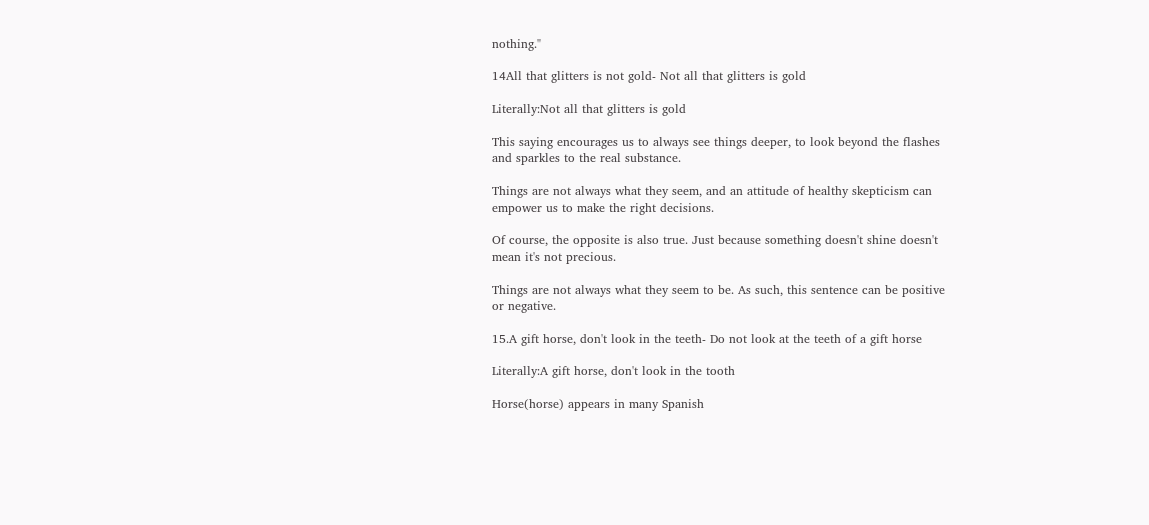nothing."

14All that glitters is not gold- Not all that glitters is gold

Literally:Not all that glitters is gold

This saying encourages us to always see things deeper, to look beyond the flashes and sparkles to the real substance.

Things are not always what they seem, and an attitude of healthy skepticism can empower us to make the right decisions.

Of course, the opposite is also true. Just because something doesn't shine doesn't mean it's not precious.

Things are not always what they seem to be. As such, this sentence can be positive or negative.

15.A gift horse, don't look in the teeth- Do not look at the teeth of a gift horse

Literally:A gift horse, don't look in the tooth

Horse(horse) appears in many Spanish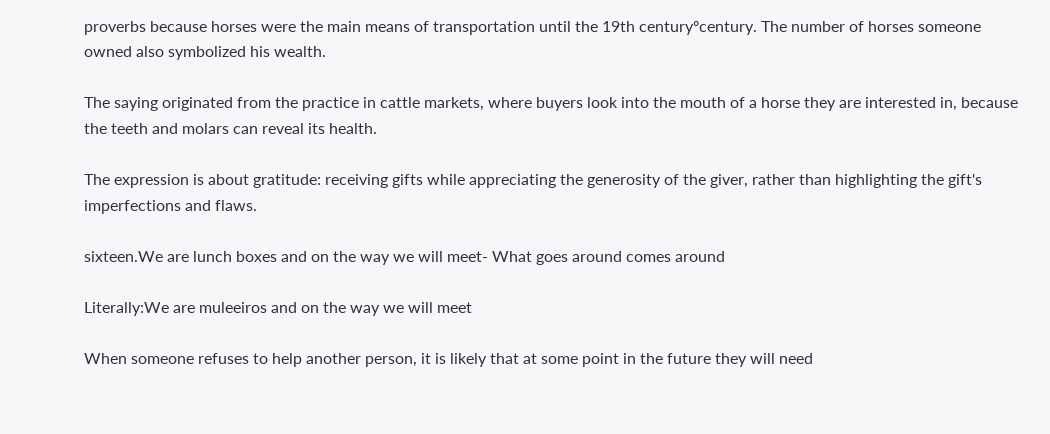proverbs because horses were the main means of transportation until the 19th centuryºcentury. The number of horses someone owned also symbolized his wealth.

The saying originated from the practice in cattle markets, where buyers look into the mouth of a horse they are interested in, because the teeth and molars can reveal its health.

The expression is about gratitude: receiving gifts while appreciating the generosity of the giver, rather than highlighting the gift's imperfections and flaws.

sixteen.We are lunch boxes and on the way we will meet- What goes around comes around

Literally:We are muleeiros and on the way we will meet

When someone refuses to help another person, it is likely that at some point in the future they will need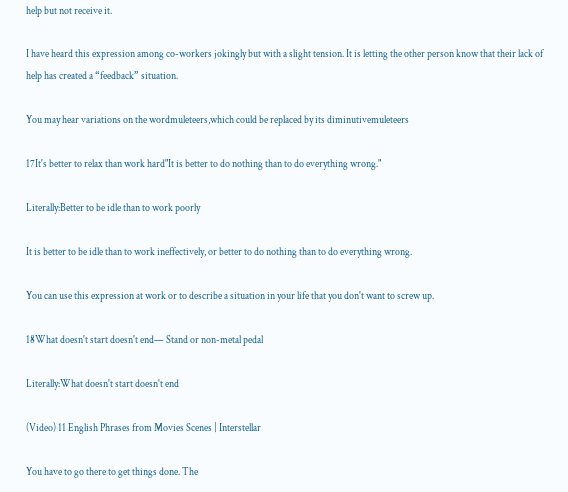help but not receive it.

I have heard this expression among co-workers jokingly but with a slight tension. It is letting the other person know that their lack of help has created a “feedback” situation.

You may hear variations on the wordmuleteers,which could be replaced by its diminutivemuleteers

17It's better to relax than work hard"It is better to do nothing than to do everything wrong."

Literally:Better to be idle than to work poorly

It is better to be idle than to work ineffectively, or better to do nothing than to do everything wrong.

You can use this expression at work or to describe a situation in your life that you don't want to screw up.

18What doesn't start doesn't end— Stand or non-metal pedal

Literally:What doesn't start doesn't end

(Video) 11 English Phrases from Movies Scenes | Interstellar

You have to go there to get things done. The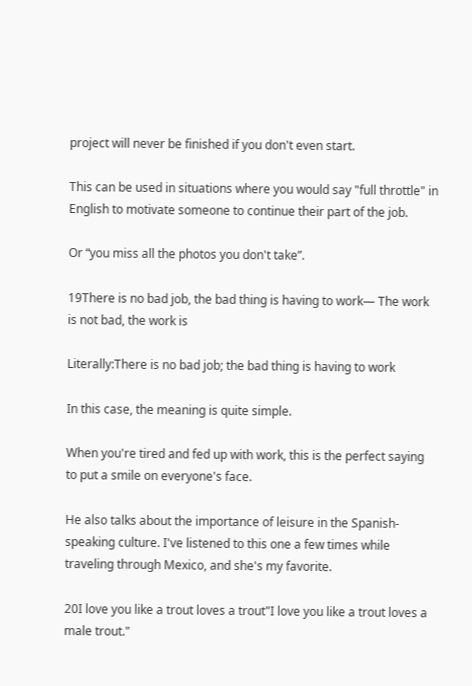project will never be finished if you don't even start.

This can be used in situations where you would say "full throttle" in English to motivate someone to continue their part of the job.

Or “you miss all the photos you don't take”.

19There is no bad job, the bad thing is having to work— The work is not bad, the work is

Literally:There is no bad job; the bad thing is having to work

In this case, the meaning is quite simple.

When you're tired and fed up with work, this is the perfect saying to put a smile on everyone's face.

He also talks about the importance of leisure in the Spanish-speaking culture. I've listened to this one a few times while traveling through Mexico, and she's my favorite.

20I love you like a trout loves a trout"I love you like a trout loves a male trout."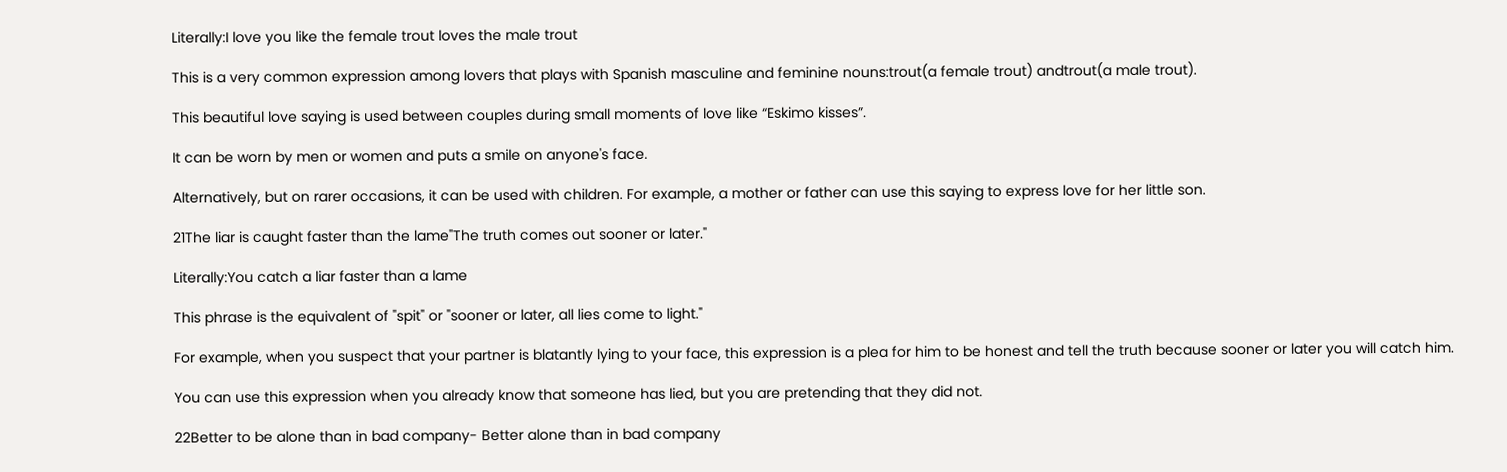Literally:I love you like the female trout loves the male trout

This is a very common expression among lovers that plays with Spanish masculine and feminine nouns:trout(a female trout) andtrout(a male trout).

This beautiful love saying is used between couples during small moments of love like “Eskimo kisses”.

It can be worn by men or women and puts a smile on anyone's face.

Alternatively, but on rarer occasions, it can be used with children. For example, a mother or father can use this saying to express love for her little son.

21The liar is caught faster than the lame"The truth comes out sooner or later."

Literally:You catch a liar faster than a lame

This phrase is the equivalent of "spit" or "sooner or later, all lies come to light."

For example, when you suspect that your partner is blatantly lying to your face, this expression is a plea for him to be honest and tell the truth because sooner or later you will catch him.

You can use this expression when you already know that someone has lied, but you are pretending that they did not.

22Better to be alone than in bad company- Better alone than in bad company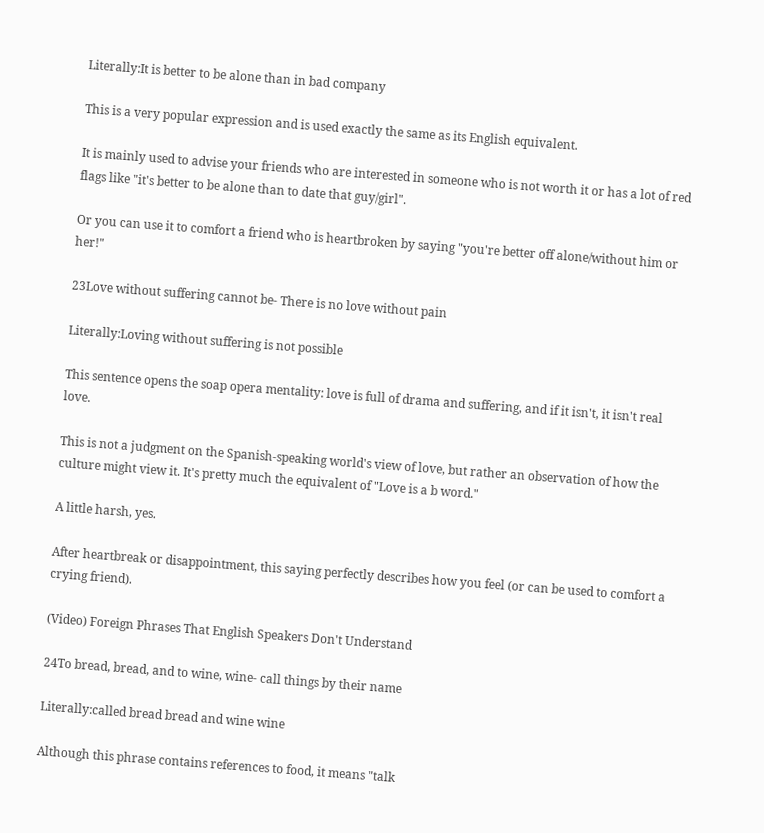Literally:It is better to be alone than in bad company

This is a very popular expression and is used exactly the same as its English equivalent.

It is mainly used to advise your friends who are interested in someone who is not worth it or has a lot of red flags like "it's better to be alone than to date that guy/girl".

Or you can use it to comfort a friend who is heartbroken by saying "you're better off alone/without him or her!"

23Love without suffering cannot be- There is no love without pain

Literally:Loving without suffering is not possible

This sentence opens the soap opera mentality: love is full of drama and suffering, and if it isn't, it isn't real love.

This is not a judgment on the Spanish-speaking world's view of love, but rather an observation of how the culture might view it. It's pretty much the equivalent of "Love is a b word."

A little harsh, yes.

After heartbreak or disappointment, this saying perfectly describes how you feel (or can be used to comfort a crying friend).

(Video) Foreign Phrases That English Speakers Don't Understand

24To bread, bread, and to wine, wine- call things by their name

Literally:called bread bread and wine wine

Although this phrase contains references to food, it means "talk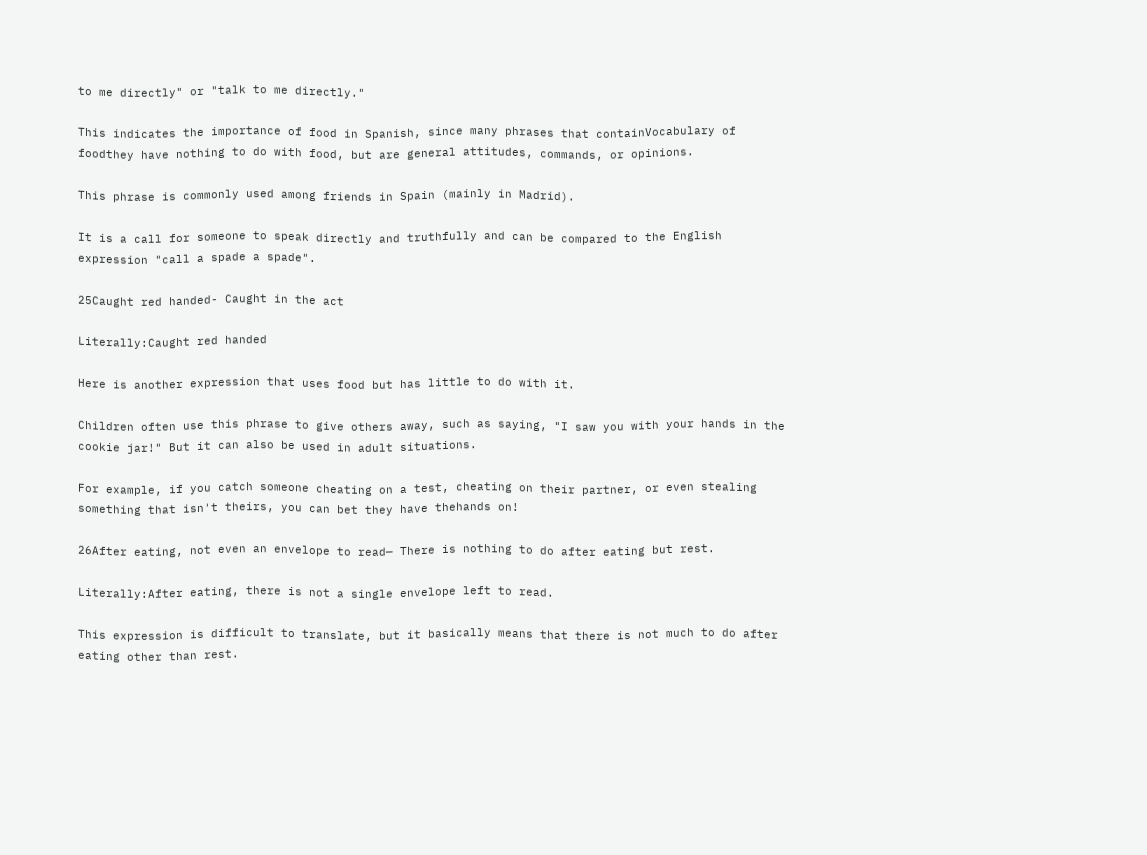to me directly" or "talk to me directly."

This indicates the importance of food in Spanish, since many phrases that containVocabulary of foodthey have nothing to do with food, but are general attitudes, commands, or opinions.

This phrase is commonly used among friends in Spain (mainly in Madrid).

It is a call for someone to speak directly and truthfully and can be compared to the English expression "call a spade a spade".

25Caught red handed- Caught in the act

Literally:Caught red handed

Here is another expression that uses food but has little to do with it.

Children often use this phrase to give others away, such as saying, "I saw you with your hands in the cookie jar!" But it can also be used in adult situations.

For example, if you catch someone cheating on a test, cheating on their partner, or even stealing something that isn't theirs, you can bet they have thehands on!

26After eating, not even an envelope to read— There is nothing to do after eating but rest.

Literally:After eating, there is not a single envelope left to read.

This expression is difficult to translate, but it basically means that there is not much to do after eating other than rest.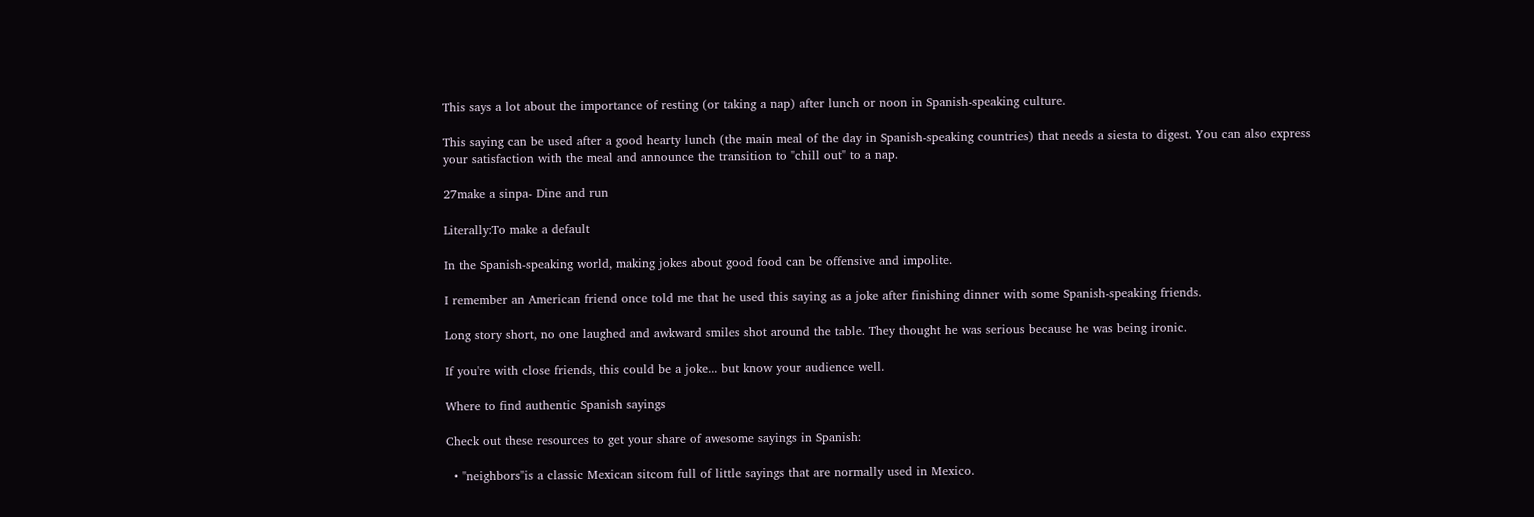This says a lot about the importance of resting (or taking a nap) after lunch or noon in Spanish-speaking culture.

This saying can be used after a good hearty lunch (the main meal of the day in Spanish-speaking countries) that needs a siesta to digest. You can also express your satisfaction with the meal and announce the transition to "chill out" to a nap.

27make a sinpa- Dine and run

Literally:To make a default

In the Spanish-speaking world, making jokes about good food can be offensive and impolite.

I remember an American friend once told me that he used this saying as a joke after finishing dinner with some Spanish-speaking friends.

Long story short, no one laughed and awkward smiles shot around the table. They thought he was serious because he was being ironic.

If you're with close friends, this could be a joke... but know your audience well.

Where to find authentic Spanish sayings

Check out these resources to get your share of awesome sayings in Spanish:

  • "neighbors"is a classic Mexican sitcom full of little sayings that are normally used in Mexico.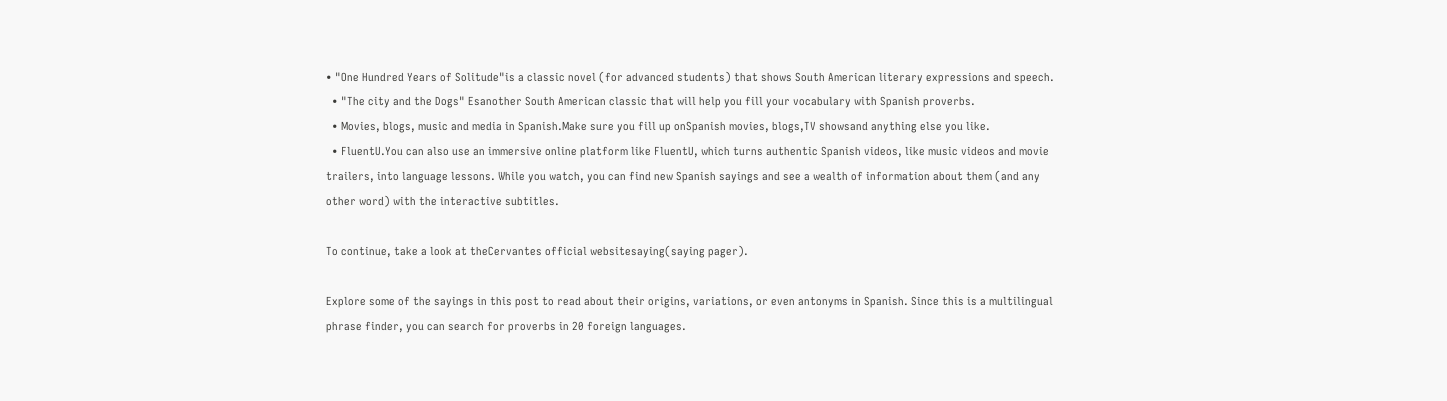• "One Hundred Years of Solitude"is a classic novel (for advanced students) that shows South American literary expressions and speech.
  • "The city and the Dogs" Esanother South American classic that will help you fill your vocabulary with Spanish proverbs.
  • Movies, blogs, music and media in Spanish.Make sure you fill up onSpanish movies, blogs,TV showsand anything else you like.
  • FluentU.You can also use an immersive online platform like FluentU, which turns authentic Spanish videos, like music videos and movie trailers, into language lessons. While you watch, you can find new Spanish sayings and see a wealth of information about them (and any other word) with the interactive subtitles.

To continue, take a look at theCervantes official websitesaying(saying pager).

Explore some of the sayings in this post to read about their origins, variations, or even antonyms in Spanish. Since this is a multilingual phrase finder, you can search for proverbs in 20 foreign languages.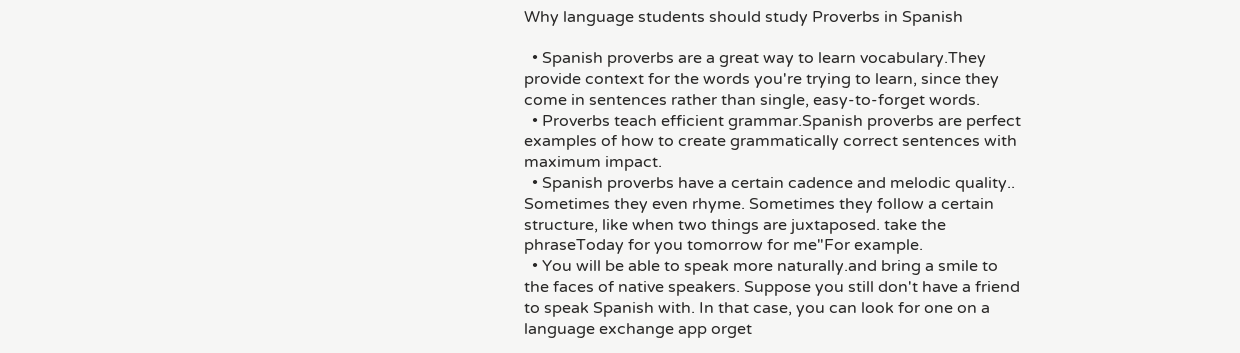Why language students should study Proverbs in Spanish

  • Spanish proverbs are a great way to learn vocabulary.They provide context for the words you're trying to learn, since they come in sentences rather than single, easy-to-forget words.
  • Proverbs teach efficient grammar.Spanish proverbs are perfect examples of how to create grammatically correct sentences with maximum impact.
  • Spanish proverbs have a certain cadence and melodic quality.. Sometimes they even rhyme. Sometimes they follow a certain structure, like when two things are juxtaposed. take the phraseToday for you tomorrow for me"For example.
  • You will be able to speak more naturally.and bring a smile to the faces of native speakers. Suppose you still don't have a friend to speak Spanish with. In that case, you can look for one on a language exchange app orget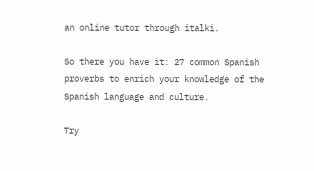an online tutor through italki.

So there you have it: 27 common Spanish proverbs to enrich your knowledge of the Spanish language and culture.

Try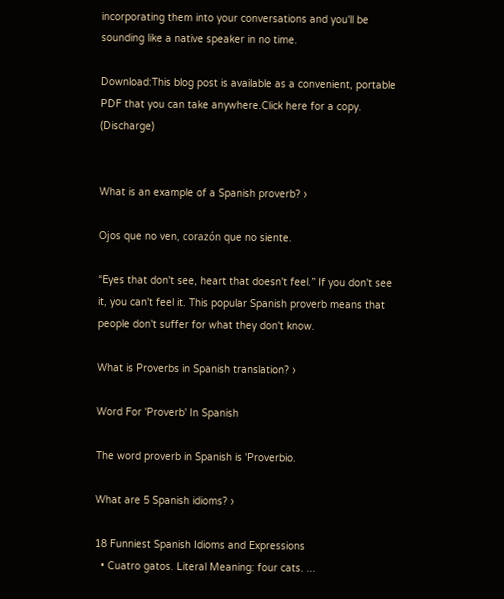incorporating them into your conversations and you'll be sounding like a native speaker in no time.

Download:This blog post is available as a convenient, portable PDF that you can take anywhere.Click here for a copy. (Discharge)


What is an example of a Spanish proverb? ›

Ojos que no ven, corazón que no siente.

“Eyes that don't see, heart that doesn't feel.” If you don't see it, you can't feel it. This popular Spanish proverb means that people don't suffer for what they don't know.

What is Proverbs in Spanish translation? ›

Word For 'Proverb' In Spanish

The word proverb in Spanish is 'Proverbio.

What are 5 Spanish idioms? ›

18 Funniest Spanish Idioms and Expressions
  • Cuatro gatos. Literal Meaning: four cats. ...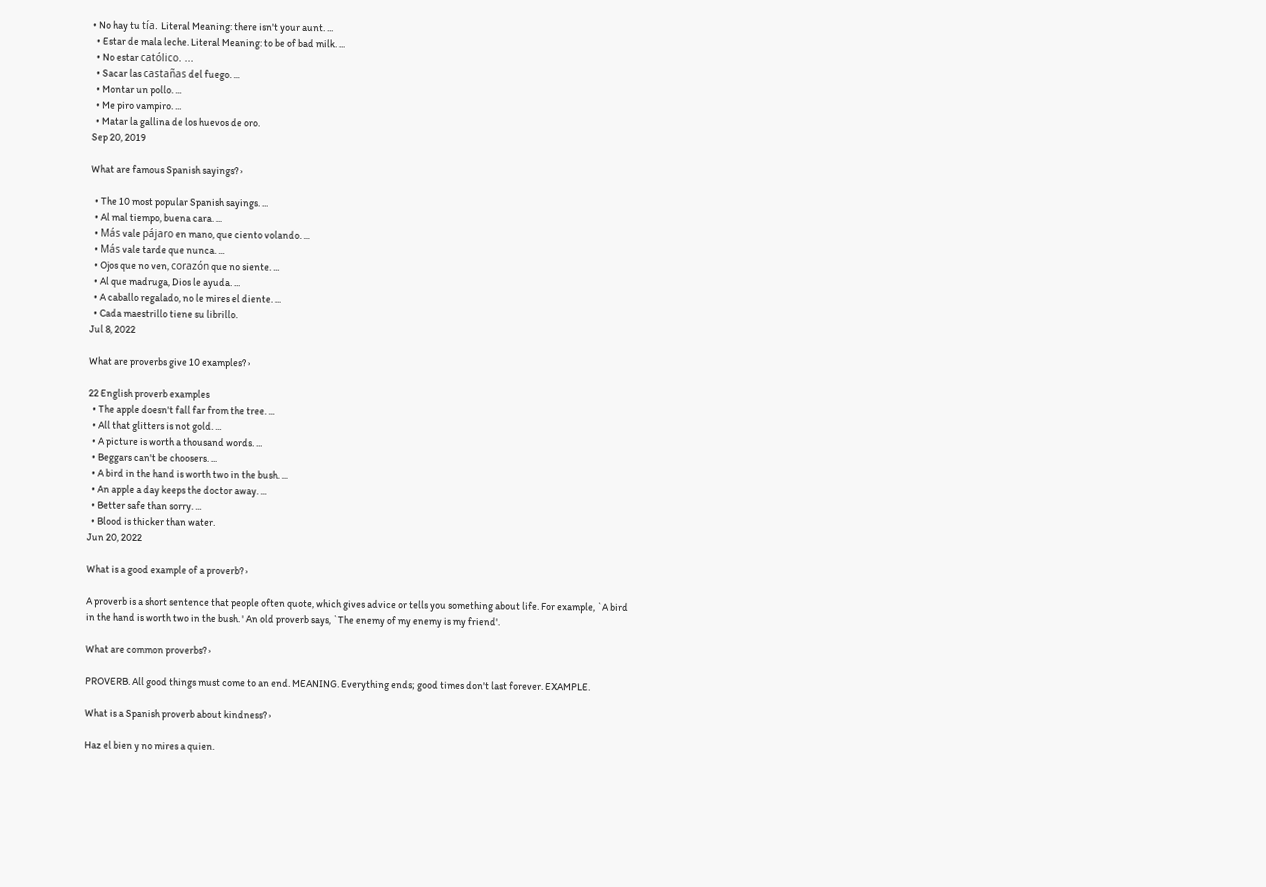• No hay tu tía. Literal Meaning: there isn't your aunt. ...
  • Estar de mala leche. Literal Meaning: to be of bad milk. ...
  • No estar católico. ...
  • Sacar las castañas del fuego. ...
  • Montar un pollo. ...
  • Me piro vampiro. ...
  • Matar la gallina de los huevos de oro.
Sep 20, 2019

What are famous Spanish sayings? ›

  • The 10 most popular Spanish sayings. ...
  • Al mal tiempo, buena cara. ...
  • Más vale pájaro en mano, que ciento volando. ...
  • Más vale tarde que nunca. ...
  • Ojos que no ven, corazón que no siente. ...
  • Al que madruga, Dios le ayuda. ...
  • A caballo regalado, no le mires el diente. ...
  • Cada maestrillo tiene su librillo.
Jul 8, 2022

What are proverbs give 10 examples? ›

22 English proverb examples
  • The apple doesn't fall far from the tree. ...
  • All that glitters is not gold. ...
  • A picture is worth a thousand words. ...
  • Beggars can't be choosers. ...
  • A bird in the hand is worth two in the bush. ...
  • An apple a day keeps the doctor away. ...
  • Better safe than sorry. ...
  • Blood is thicker than water.
Jun 20, 2022

What is a good example of a proverb? ›

A proverb is a short sentence that people often quote, which gives advice or tells you something about life. For example, `A bird in the hand is worth two in the bush. ' An old proverb says, `The enemy of my enemy is my friend'.

What are common proverbs? ›

PROVERB. All good things must come to an end. MEANING. Everything ends; good times don't last forever. EXAMPLE.

What is a Spanish proverb about kindness? ›

Haz el bien y no mires a quien.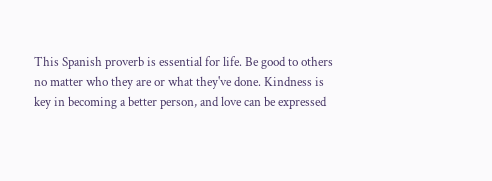This Spanish proverb is essential for life. Be good to others no matter who they are or what they've done. Kindness is key in becoming a better person, and love can be expressed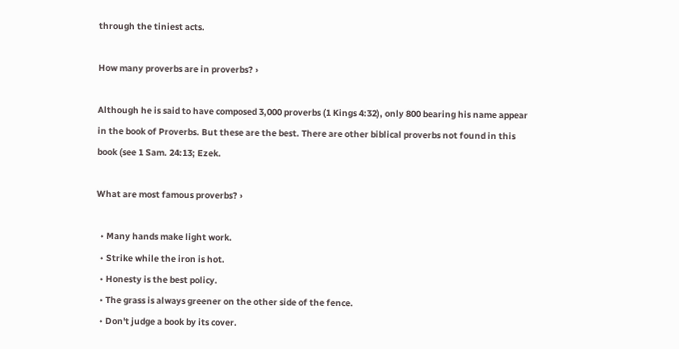through the tiniest acts.

How many proverbs are in proverbs? ›

Although he is said to have composed 3,000 proverbs (1 Kings 4:32), only 800 bearing his name appear in the book of Proverbs. But these are the best. There are other biblical proverbs not found in this book (see 1 Sam. 24:13; Ezek.

What are most famous proverbs? ›

  • Many hands make light work.
  • Strike while the iron is hot.
  • Honesty is the best policy.
  • The grass is always greener on the other side of the fence.
  • Don't judge a book by its cover.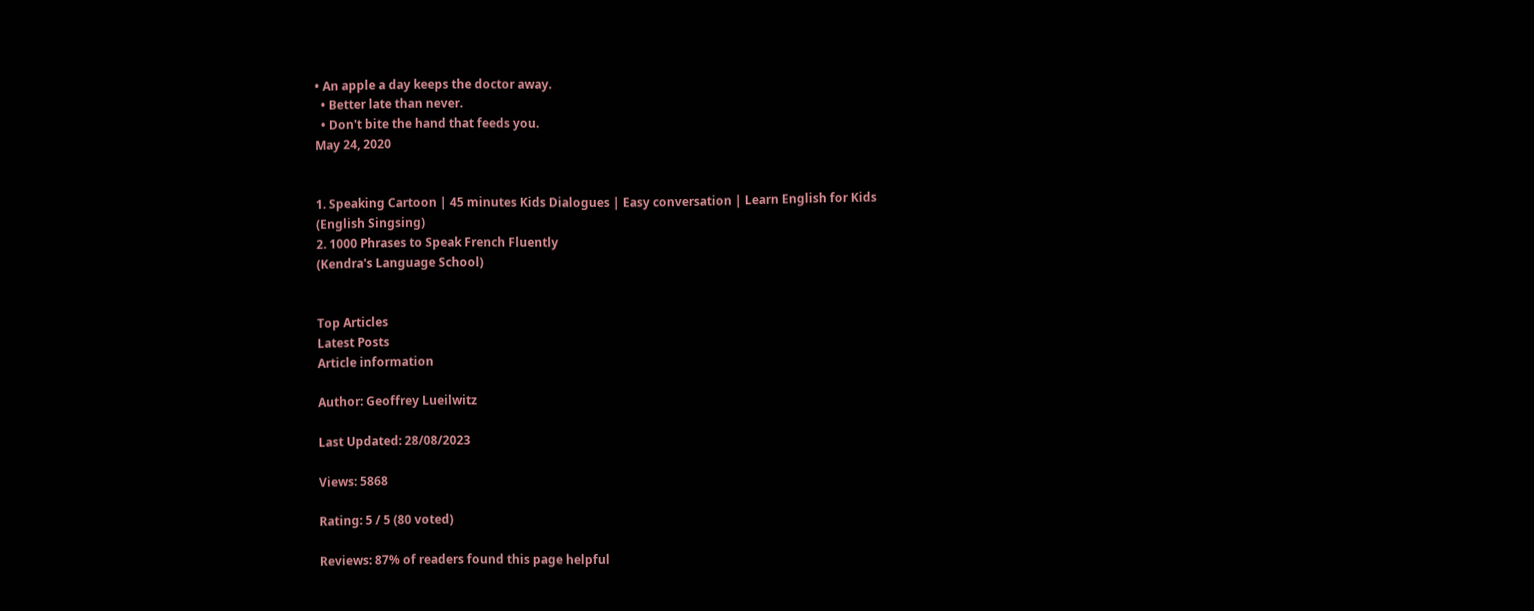• An apple a day keeps the doctor away.
  • Better late than never.
  • Don't bite the hand that feeds you.
May 24, 2020


1. Speaking Cartoon | 45 minutes Kids Dialogues | Easy conversation | Learn English for Kids
(English Singsing)
2. 1000 Phrases to Speak French Fluently
(Kendra's Language School)


Top Articles
Latest Posts
Article information

Author: Geoffrey Lueilwitz

Last Updated: 28/08/2023

Views: 5868

Rating: 5 / 5 (80 voted)

Reviews: 87% of readers found this page helpful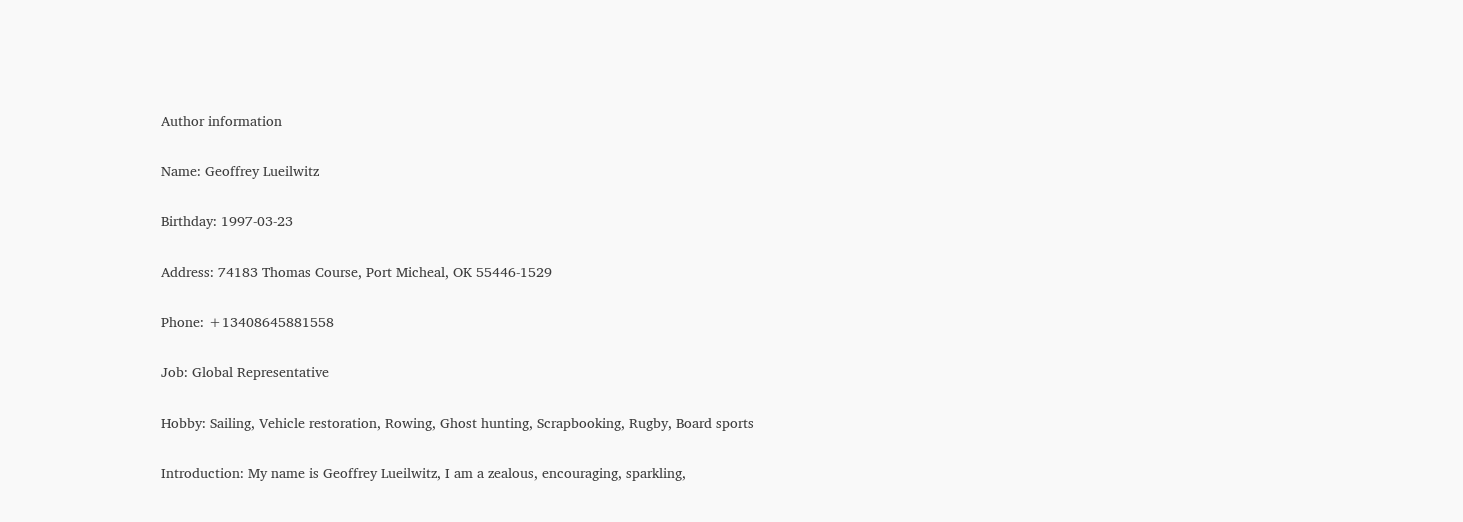Author information

Name: Geoffrey Lueilwitz

Birthday: 1997-03-23

Address: 74183 Thomas Course, Port Micheal, OK 55446-1529

Phone: +13408645881558

Job: Global Representative

Hobby: Sailing, Vehicle restoration, Rowing, Ghost hunting, Scrapbooking, Rugby, Board sports

Introduction: My name is Geoffrey Lueilwitz, I am a zealous, encouraging, sparkling,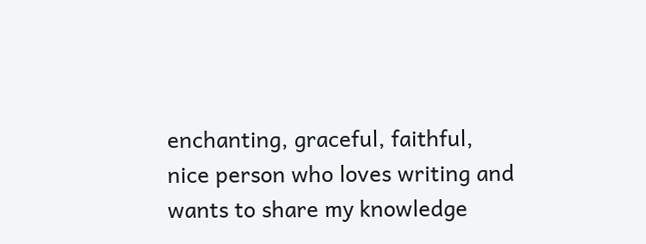enchanting, graceful, faithful, nice person who loves writing and wants to share my knowledge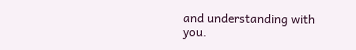and understanding with you.